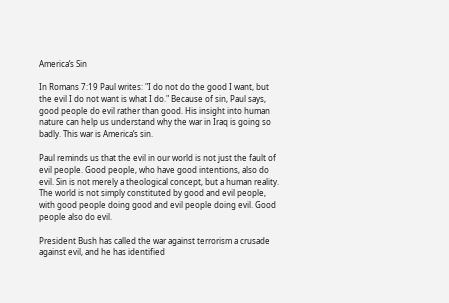America’s Sin

In Romans 7:19 Paul writes: "I do not do the good I want, but the evil I do not want is what I do." Because of sin, Paul says, good people do evil rather than good. His insight into human nature can help us understand why the war in Iraq is going so badly. This war is America’s sin.

Paul reminds us that the evil in our world is not just the fault of evil people. Good people, who have good intentions, also do evil. Sin is not merely a theological concept, but a human reality. The world is not simply constituted by good and evil people, with good people doing good and evil people doing evil. Good people also do evil.

President Bush has called the war against terrorism a crusade against evil, and he has identified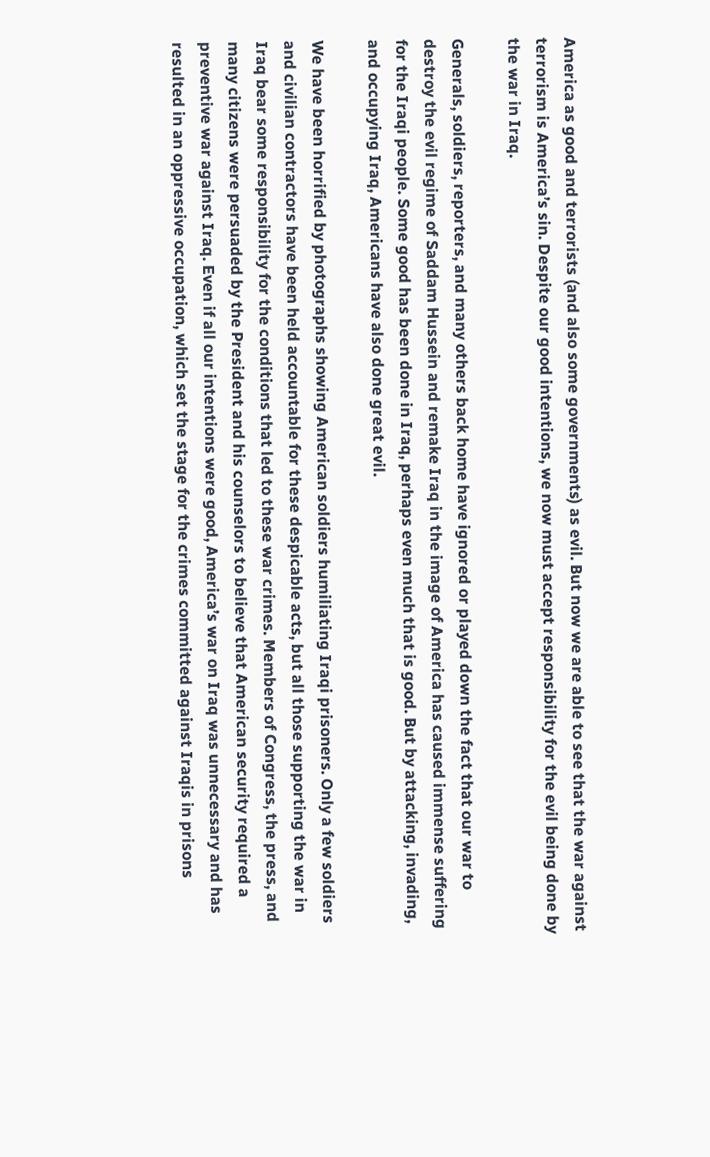America as good and terrorists (and also some governments) as evil. But now we are able to see that the war against terrorism is America’s sin. Despite our good intentions, we now must accept responsibility for the evil being done by the war in Iraq.

Generals, soldiers, reporters, and many others back home have ignored or played down the fact that our war to destroy the evil regime of Saddam Hussein and remake Iraq in the image of America has caused immense suffering for the Iraqi people. Some good has been done in Iraq, perhaps even much that is good. But by attacking, invading, and occupying Iraq, Americans have also done great evil.

We have been horrified by photographs showing American soldiers humiliating Iraqi prisoners. Only a few soldiers and civilian contractors have been held accountable for these despicable acts, but all those supporting the war in Iraq bear some responsibility for the conditions that led to these war crimes. Members of Congress, the press, and many citizens were persuaded by the President and his counselors to believe that American security required a preventive war against Iraq. Even if all our intentions were good, America’s war on Iraq was unnecessary and has resulted in an oppressive occupation, which set the stage for the crimes committed against Iraqis in prisons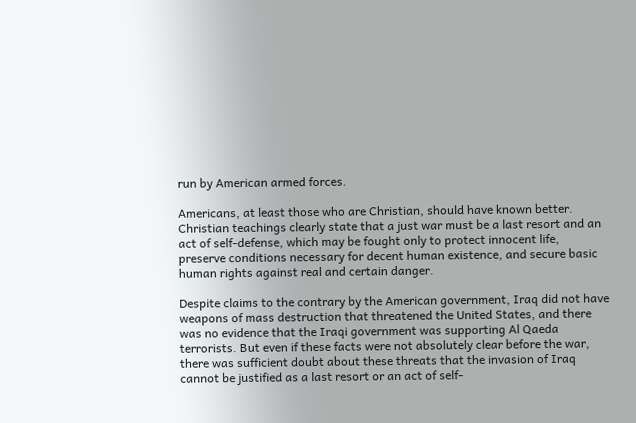run by American armed forces.

Americans, at least those who are Christian, should have known better. Christian teachings clearly state that a just war must be a last resort and an act of self-defense, which may be fought only to protect innocent life, preserve conditions necessary for decent human existence, and secure basic human rights against real and certain danger.

Despite claims to the contrary by the American government, Iraq did not have weapons of mass destruction that threatened the United States, and there was no evidence that the Iraqi government was supporting Al Qaeda terrorists. But even if these facts were not absolutely clear before the war, there was sufficient doubt about these threats that the invasion of Iraq cannot be justified as a last resort or an act of self-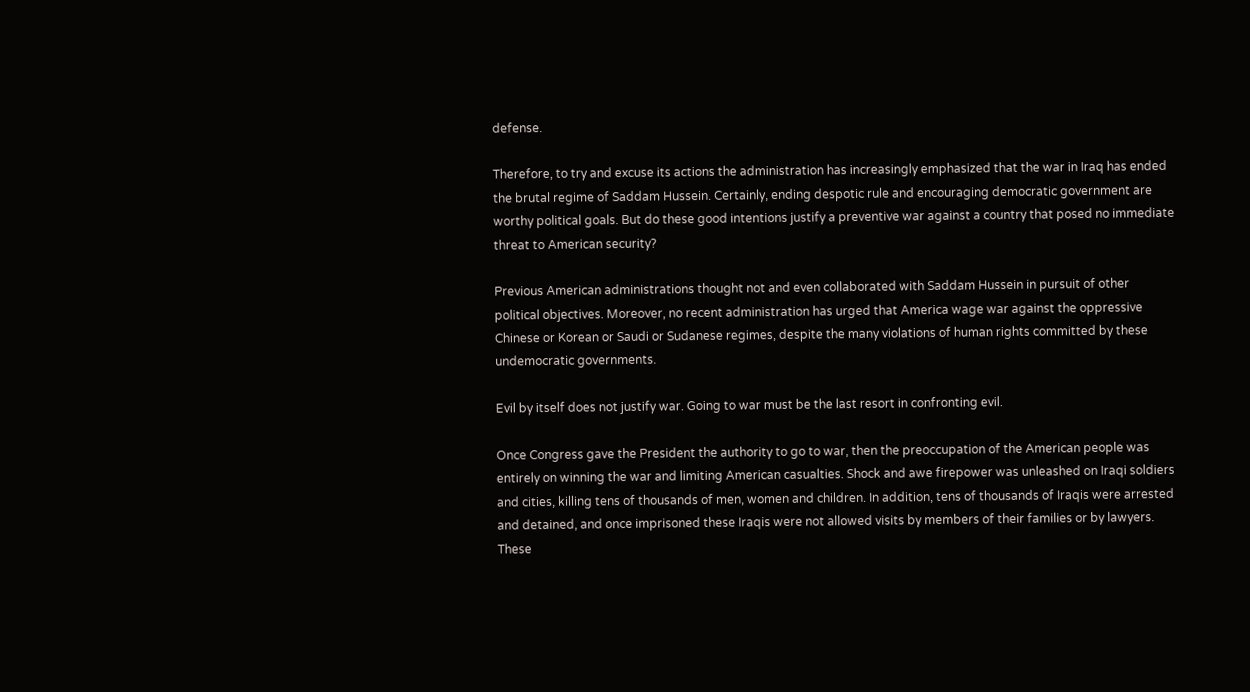defense.

Therefore, to try and excuse its actions the administration has increasingly emphasized that the war in Iraq has ended the brutal regime of Saddam Hussein. Certainly, ending despotic rule and encouraging democratic government are worthy political goals. But do these good intentions justify a preventive war against a country that posed no immediate threat to American security?

Previous American administrations thought not and even collaborated with Saddam Hussein in pursuit of other political objectives. Moreover, no recent administration has urged that America wage war against the oppressive Chinese or Korean or Saudi or Sudanese regimes, despite the many violations of human rights committed by these undemocratic governments.

Evil by itself does not justify war. Going to war must be the last resort in confronting evil.

Once Congress gave the President the authority to go to war, then the preoccupation of the American people was entirely on winning the war and limiting American casualties. Shock and awe firepower was unleashed on Iraqi soldiers and cities, killing tens of thousands of men, women and children. In addition, tens of thousands of Iraqis were arrested and detained, and once imprisoned these Iraqis were not allowed visits by members of their families or by lawyers. These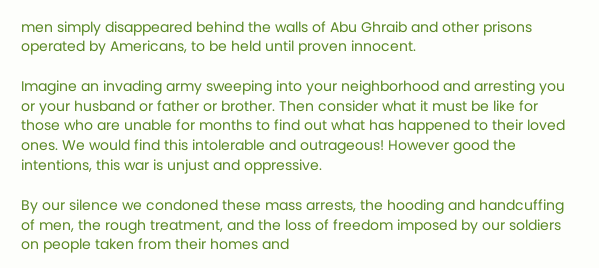men simply disappeared behind the walls of Abu Ghraib and other prisons operated by Americans, to be held until proven innocent.

Imagine an invading army sweeping into your neighborhood and arresting you or your husband or father or brother. Then consider what it must be like for those who are unable for months to find out what has happened to their loved ones. We would find this intolerable and outrageous! However good the intentions, this war is unjust and oppressive.

By our silence we condoned these mass arrests, the hooding and handcuffing of men, the rough treatment, and the loss of freedom imposed by our soldiers on people taken from their homes and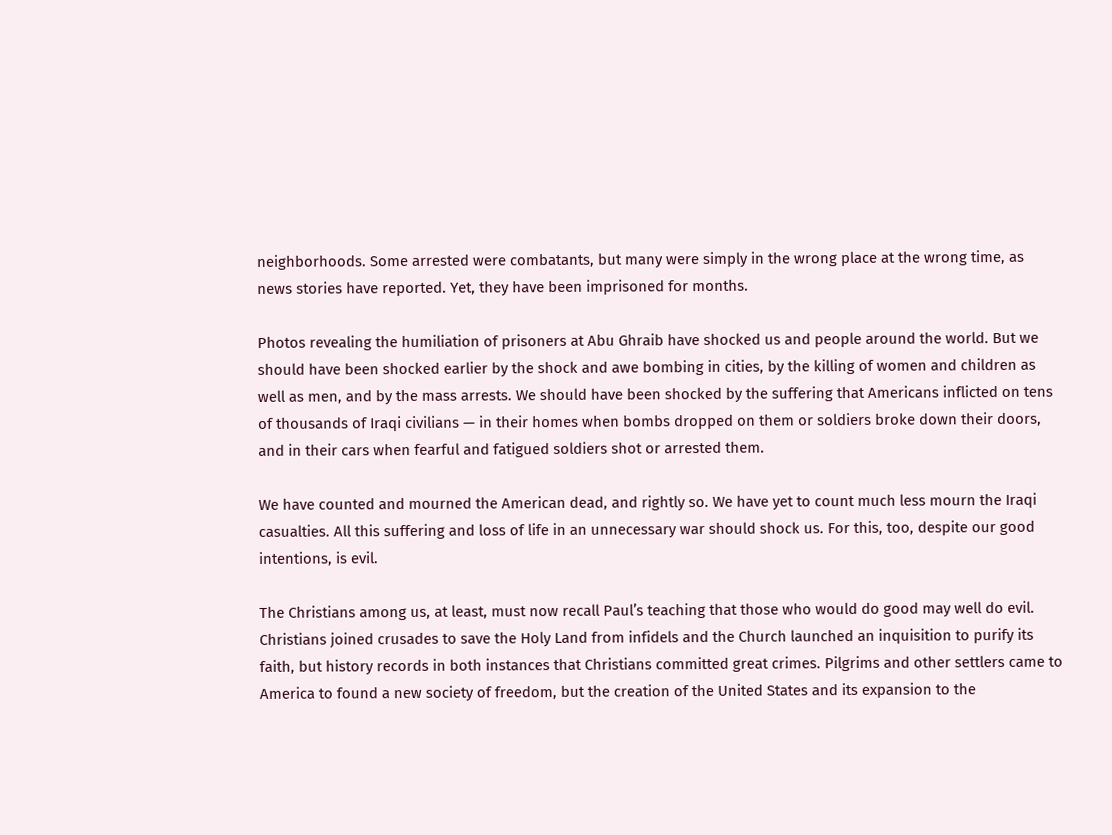neighborhoods. Some arrested were combatants, but many were simply in the wrong place at the wrong time, as news stories have reported. Yet, they have been imprisoned for months.

Photos revealing the humiliation of prisoners at Abu Ghraib have shocked us and people around the world. But we should have been shocked earlier by the shock and awe bombing in cities, by the killing of women and children as well as men, and by the mass arrests. We should have been shocked by the suffering that Americans inflicted on tens of thousands of Iraqi civilians — in their homes when bombs dropped on them or soldiers broke down their doors, and in their cars when fearful and fatigued soldiers shot or arrested them.

We have counted and mourned the American dead, and rightly so. We have yet to count much less mourn the Iraqi casualties. All this suffering and loss of life in an unnecessary war should shock us. For this, too, despite our good intentions, is evil.

The Christians among us, at least, must now recall Paul’s teaching that those who would do good may well do evil. Christians joined crusades to save the Holy Land from infidels and the Church launched an inquisition to purify its faith, but history records in both instances that Christians committed great crimes. Pilgrims and other settlers came to America to found a new society of freedom, but the creation of the United States and its expansion to the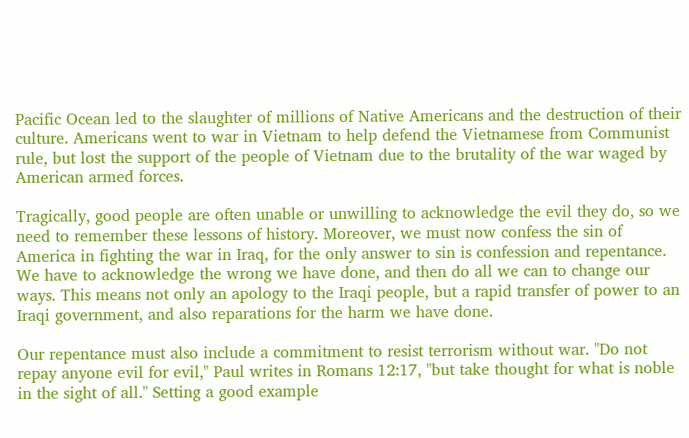Pacific Ocean led to the slaughter of millions of Native Americans and the destruction of their culture. Americans went to war in Vietnam to help defend the Vietnamese from Communist rule, but lost the support of the people of Vietnam due to the brutality of the war waged by American armed forces.

Tragically, good people are often unable or unwilling to acknowledge the evil they do, so we need to remember these lessons of history. Moreover, we must now confess the sin of America in fighting the war in Iraq, for the only answer to sin is confession and repentance. We have to acknowledge the wrong we have done, and then do all we can to change our ways. This means not only an apology to the Iraqi people, but a rapid transfer of power to an Iraqi government, and also reparations for the harm we have done.

Our repentance must also include a commitment to resist terrorism without war. "Do not repay anyone evil for evil," Paul writes in Romans 12:17, "but take thought for what is noble in the sight of all." Setting a good example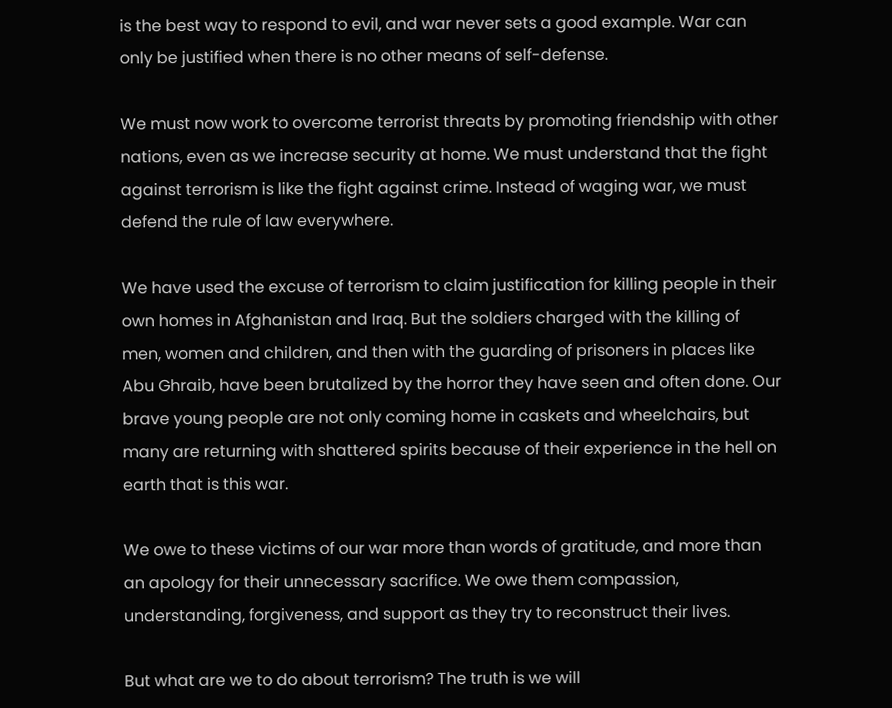is the best way to respond to evil, and war never sets a good example. War can only be justified when there is no other means of self-defense.

We must now work to overcome terrorist threats by promoting friendship with other nations, even as we increase security at home. We must understand that the fight against terrorism is like the fight against crime. Instead of waging war, we must defend the rule of law everywhere.

We have used the excuse of terrorism to claim justification for killing people in their own homes in Afghanistan and Iraq. But the soldiers charged with the killing of men, women and children, and then with the guarding of prisoners in places like Abu Ghraib, have been brutalized by the horror they have seen and often done. Our brave young people are not only coming home in caskets and wheelchairs, but many are returning with shattered spirits because of their experience in the hell on earth that is this war.

We owe to these victims of our war more than words of gratitude, and more than an apology for their unnecessary sacrifice. We owe them compassion, understanding, forgiveness, and support as they try to reconstruct their lives.

But what are we to do about terrorism? The truth is we will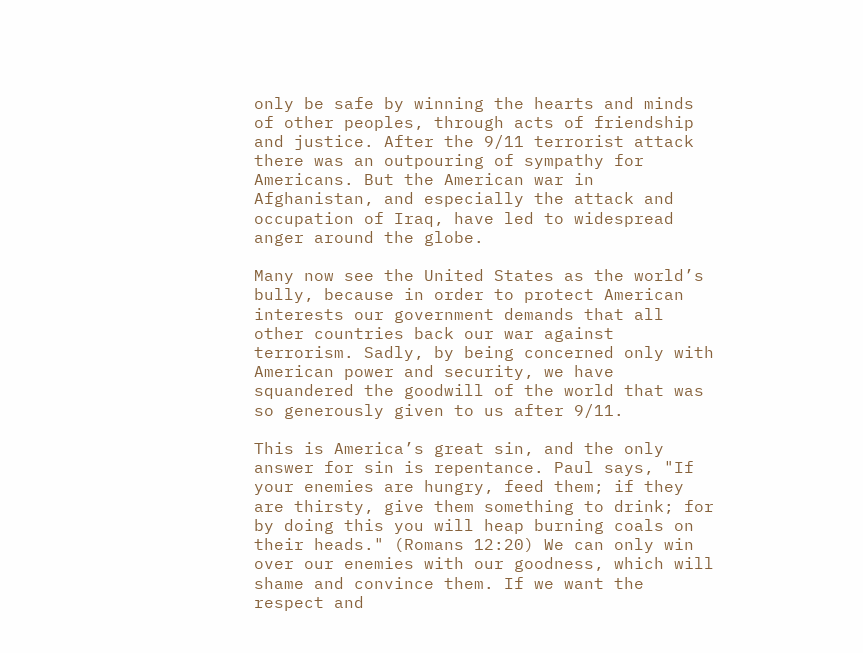only be safe by winning the hearts and minds of other peoples, through acts of friendship and justice. After the 9/11 terrorist attack there was an outpouring of sympathy for Americans. But the American war in Afghanistan, and especially the attack and occupation of Iraq, have led to widespread anger around the globe.

Many now see the United States as the world’s bully, because in order to protect American interests our government demands that all other countries back our war against terrorism. Sadly, by being concerned only with American power and security, we have squandered the goodwill of the world that was so generously given to us after 9/11.

This is America’s great sin, and the only answer for sin is repentance. Paul says, "If your enemies are hungry, feed them; if they are thirsty, give them something to drink; for by doing this you will heap burning coals on their heads." (Romans 12:20) We can only win over our enemies with our goodness, which will shame and convince them. If we want the respect and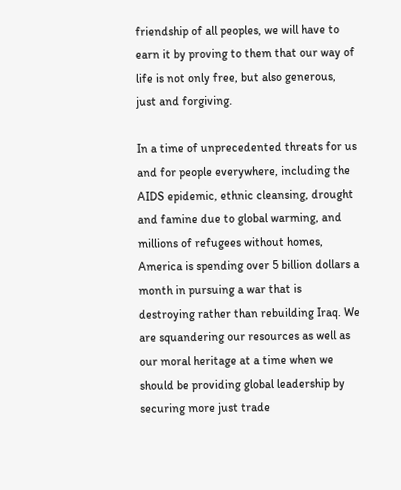friendship of all peoples, we will have to earn it by proving to them that our way of life is not only free, but also generous, just and forgiving.

In a time of unprecedented threats for us and for people everywhere, including the AIDS epidemic, ethnic cleansing, drought and famine due to global warming, and millions of refugees without homes, America is spending over 5 billion dollars a month in pursuing a war that is destroying rather than rebuilding Iraq. We are squandering our resources as well as our moral heritage at a time when we should be providing global leadership by securing more just trade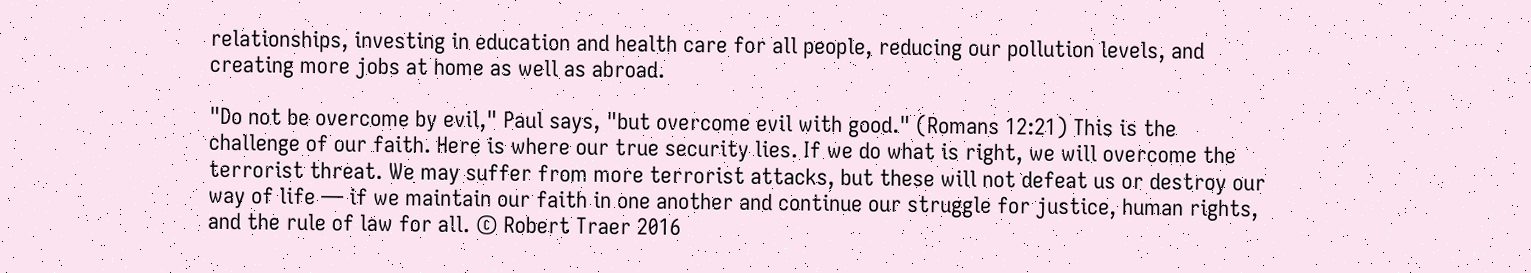relationships, investing in education and health care for all people, reducing our pollution levels, and creating more jobs at home as well as abroad.

"Do not be overcome by evil," Paul says, "but overcome evil with good." (Romans 12:21) This is the challenge of our faith. Here is where our true security lies. If we do what is right, we will overcome the terrorist threat. We may suffer from more terrorist attacks, but these will not defeat us or destroy our way of life — if we maintain our faith in one another and continue our struggle for justice, human rights, and the rule of law for all. © Robert Traer 2016